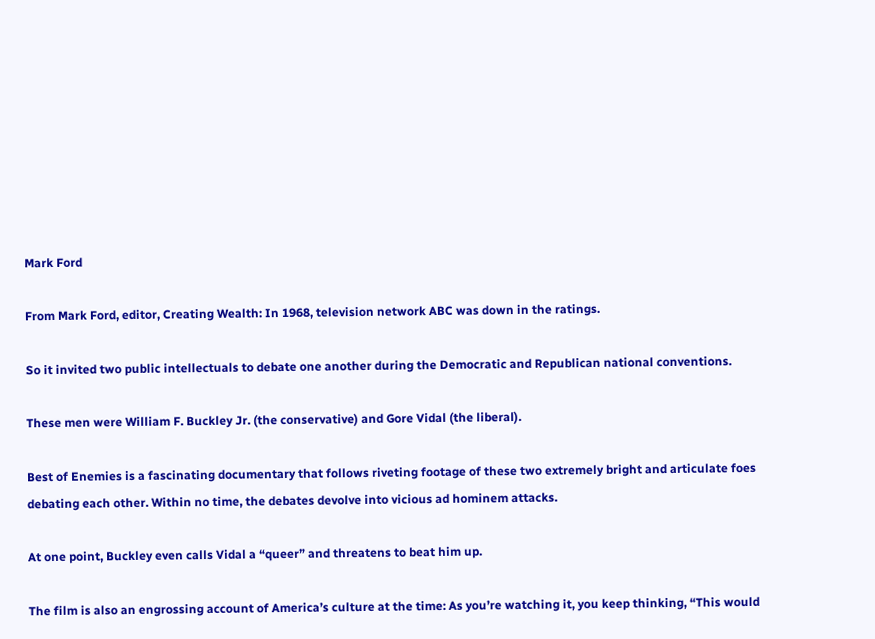Mark Ford

From Mark Ford, editor, Creating Wealth: In 1968, television network ABC was down in the ratings.

So it invited two public intellectuals to debate one another during the Democratic and Republican national conventions.

These men were William F. Buckley Jr. (the conservative) and Gore Vidal (the liberal).

Best of Enemies is a fascinating documentary that follows riveting footage of these two extremely bright and articulate foes debating each other. Within no time, the debates devolve into vicious ad hominem attacks.

At one point, Buckley even calls Vidal a “queer” and threatens to beat him up.

The film is also an engrossing account of America’s culture at the time: As you’re watching it, you keep thinking, “This would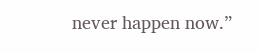never happen now.”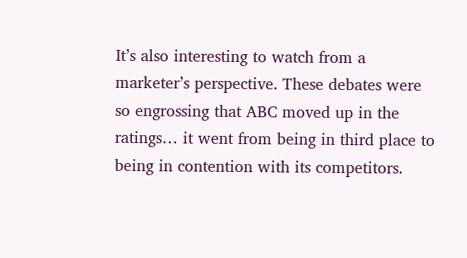It’s also interesting to watch from a marketer’s perspective. These debates were so engrossing that ABC moved up in the ratings… it went from being in third place to being in contention with its competitors.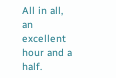All in all, an excellent hour and a half.